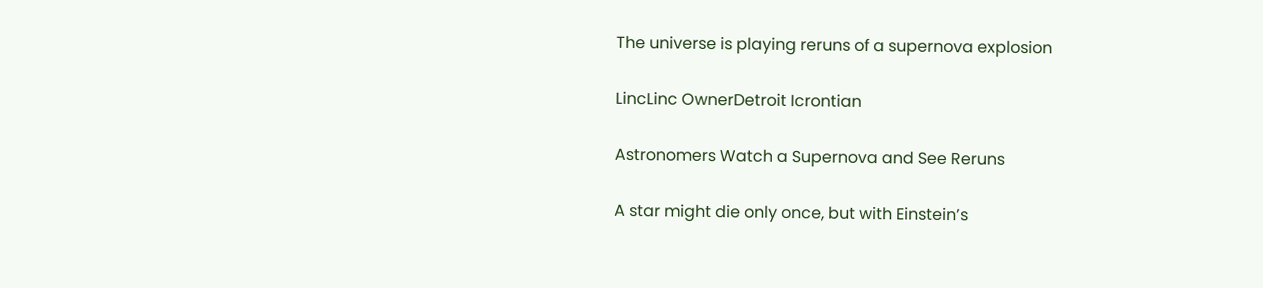The universe is playing reruns of a supernova explosion

LincLinc OwnerDetroit Icrontian

Astronomers Watch a Supernova and See Reruns

A star might die only once, but with Einstein’s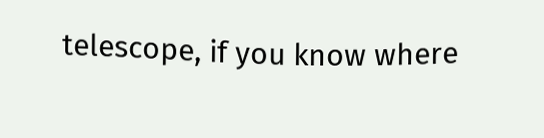telescope, if you know where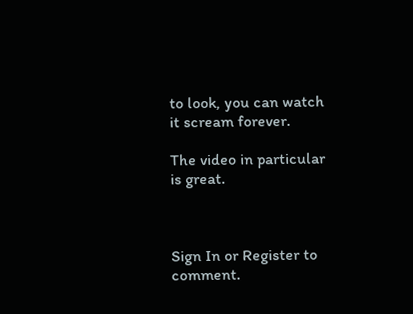to look, you can watch it scream forever.

The video in particular is great.



Sign In or Register to comment.